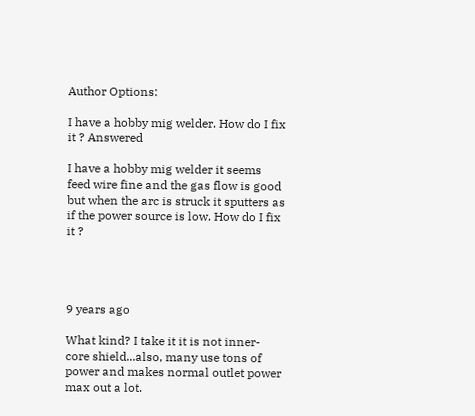Author Options:

I have a hobby mig welder. How do I fix it ? Answered

I have a hobby mig welder it seems feed wire fine and the gas flow is good but when the arc is struck it sputters as if the power source is low. How do I fix it ?




9 years ago

What kind? I take it it is not inner-core shield...also, many use tons of power and makes normal outlet power max out a lot.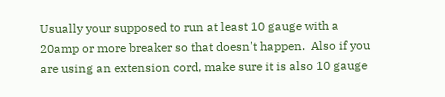Usually your supposed to run at least 10 gauge with a 20amp or more breaker so that doesn't happen.  Also if you are using an extension cord, make sure it is also 10 gauge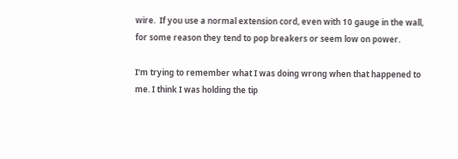wire.  If you use a normal extension cord, even with 10 gauge in the wall, for some reason they tend to pop breakers or seem low on power.

I'm trying to remember what I was doing wrong when that happened to me. I think I was holding the tip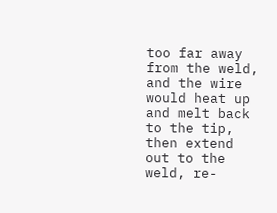too far away from the weld, and the wire would heat up and melt back to the tip, then extend out to the weld, re-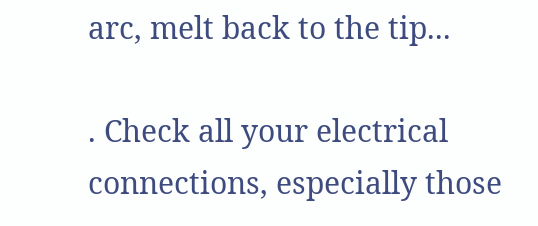arc, melt back to the tip...

. Check all your electrical connections, especially those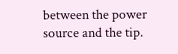between the power source and the tip.